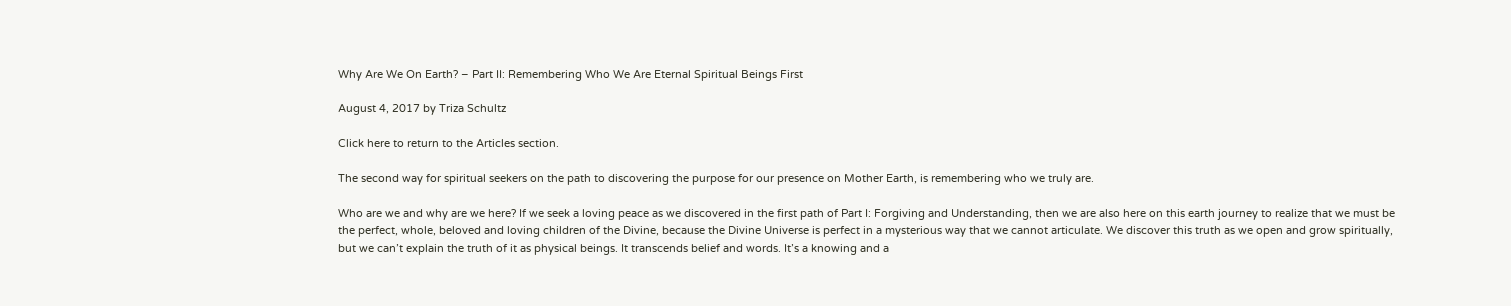Why Are We On Earth? – Part II: Remembering Who We Are Eternal Spiritual Beings First

August 4, 2017 by Triza Schultz

Click here to return to the Articles section.

The second way for spiritual seekers on the path to discovering the purpose for our presence on Mother Earth, is remembering who we truly are.

Who are we and why are we here? If we seek a loving peace as we discovered in the first path of Part I: Forgiving and Understanding, then we are also here on this earth journey to realize that we must be the perfect, whole, beloved and loving children of the Divine, because the Divine Universe is perfect in a mysterious way that we cannot articulate. We discover this truth as we open and grow spiritually, but we can’t explain the truth of it as physical beings. It transcends belief and words. It’s a knowing and a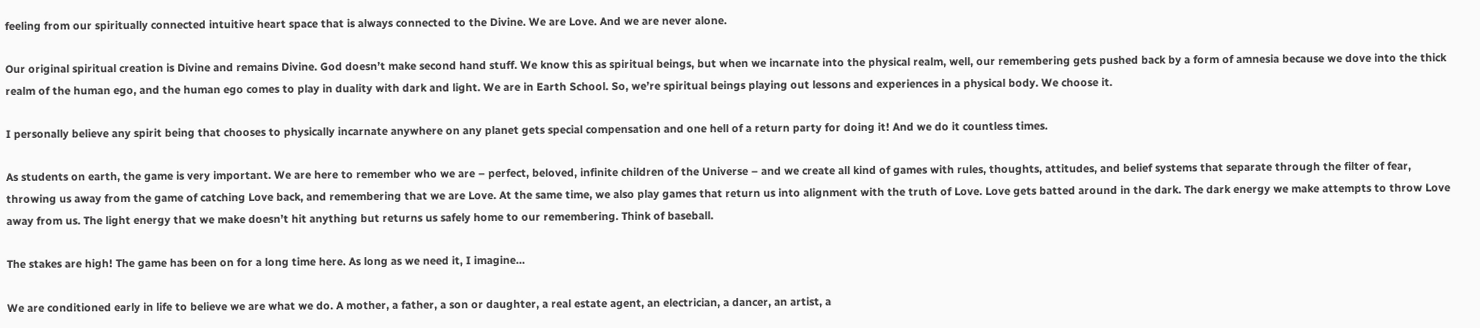feeling from our spiritually connected intuitive heart space that is always connected to the Divine. We are Love. And we are never alone.

Our original spiritual creation is Divine and remains Divine. God doesn’t make second hand stuff. We know this as spiritual beings, but when we incarnate into the physical realm, well, our remembering gets pushed back by a form of amnesia because we dove into the thick realm of the human ego, and the human ego comes to play in duality with dark and light. We are in Earth School. So, we’re spiritual beings playing out lessons and experiences in a physical body. We choose it.

I personally believe any spirit being that chooses to physically incarnate anywhere on any planet gets special compensation and one hell of a return party for doing it! And we do it countless times.

As students on earth, the game is very important. We are here to remember who we are – perfect, beloved, infinite children of the Universe – and we create all kind of games with rules, thoughts, attitudes, and belief systems that separate through the filter of fear, throwing us away from the game of catching Love back, and remembering that we are Love. At the same time, we also play games that return us into alignment with the truth of Love. Love gets batted around in the dark. The dark energy we make attempts to throw Love away from us. The light energy that we make doesn’t hit anything but returns us safely home to our remembering. Think of baseball.

The stakes are high! The game has been on for a long time here. As long as we need it, I imagine…

We are conditioned early in life to believe we are what we do. A mother, a father, a son or daughter, a real estate agent, an electrician, a dancer, an artist, a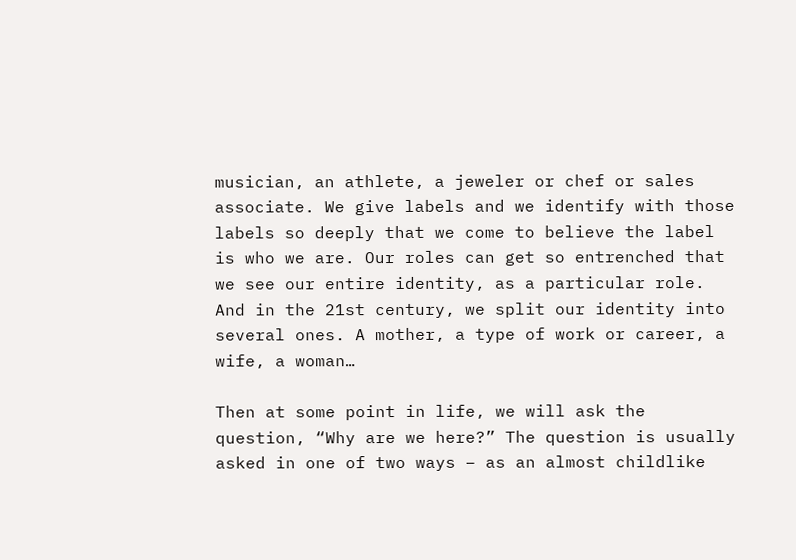musician, an athlete, a jeweler or chef or sales associate. We give labels and we identify with those labels so deeply that we come to believe the label is who we are. Our roles can get so entrenched that we see our entire identity, as a particular role. And in the 21st century, we split our identity into several ones. A mother, a type of work or career, a wife, a woman…

Then at some point in life, we will ask the question, “Why are we here?” The question is usually asked in one of two ways – as an almost childlike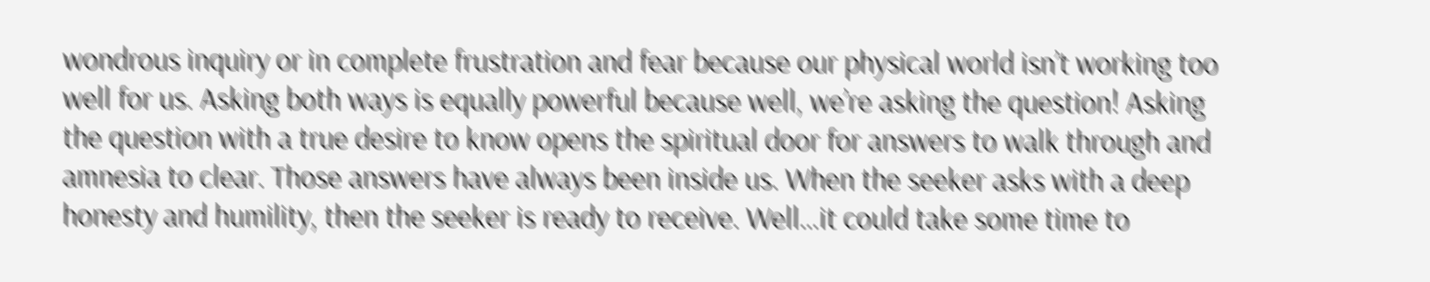wondrous inquiry or in complete frustration and fear because our physical world isn’t working too well for us. Asking both ways is equally powerful because well, we’re asking the question! Asking the question with a true desire to know opens the spiritual door for answers to walk through and amnesia to clear. Those answers have always been inside us. When the seeker asks with a deep honesty and humility, then the seeker is ready to receive. Well…it could take some time to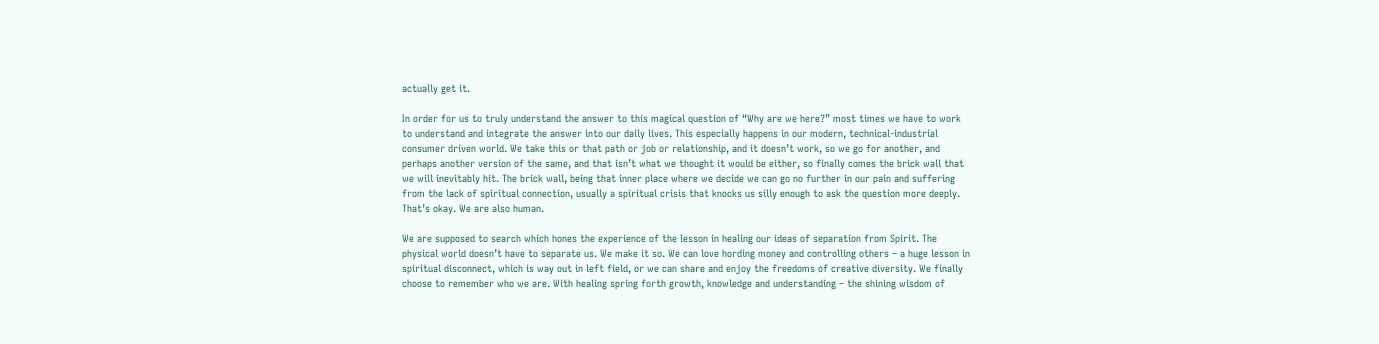actually get it.

In order for us to truly understand the answer to this magical question of “Why are we here?” most times we have to work to understand and integrate the answer into our daily lives. This especially happens in our modern, technical-industrial consumer driven world. We take this or that path or job or relationship, and it doesn’t work, so we go for another, and perhaps another version of the same, and that isn’t what we thought it would be either, so finally comes the brick wall that we will inevitably hit. The brick wall, being that inner place where we decide we can go no further in our pain and suffering from the lack of spiritual connection, usually a spiritual crisis that knocks us silly enough to ask the question more deeply. That’s okay. We are also human.

We are supposed to search which hones the experience of the lesson in healing our ideas of separation from Spirit. The physical world doesn’t have to separate us. We make it so. We can love hording money and controlling others – a huge lesson in spiritual disconnect, which is way out in left field, or we can share and enjoy the freedoms of creative diversity. We finally choose to remember who we are. With healing spring forth growth, knowledge and understanding – the shining wisdom of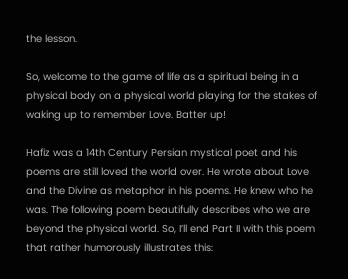the lesson.

So, welcome to the game of life as a spiritual being in a physical body on a physical world playing for the stakes of waking up to remember Love. Batter up!

Hafiz was a 14th Century Persian mystical poet and his poems are still loved the world over. He wrote about Love and the Divine as metaphor in his poems. He knew who he was. The following poem beautifully describes who we are beyond the physical world. So, I’ll end Part II with this poem that rather humorously illustrates this: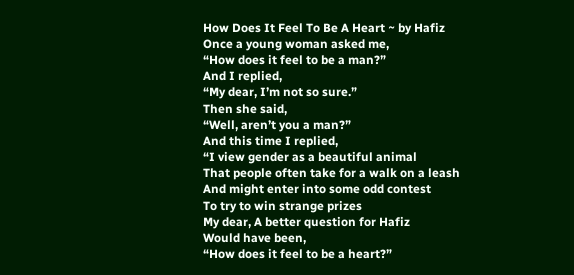How Does It Feel To Be A Heart ~ by Hafiz
Once a young woman asked me,
“How does it feel to be a man?”
And I replied,
“My dear, I’m not so sure.”
Then she said,
“Well, aren’t you a man?”
And this time I replied,
“I view gender as a beautiful animal
That people often take for a walk on a leash
And might enter into some odd contest
To try to win strange prizes
My dear, A better question for Hafiz
Would have been,
“How does it feel to be a heart?”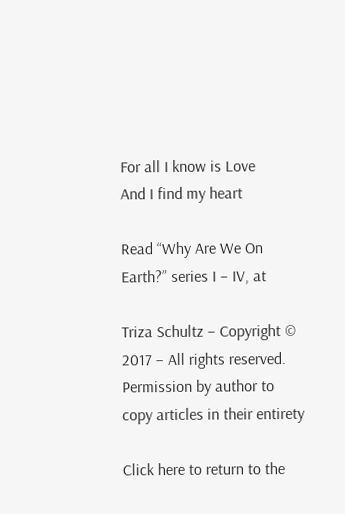For all I know is Love
And I find my heart

Read “Why Are We On Earth?” series I – IV, at

Triza Schultz – Copyright © 2017 – All rights reserved. Permission by author to copy articles in their entirety

Click here to return to the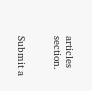articles section.


Submit a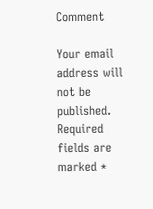Comment

Your email address will not be published. Required fields are marked *